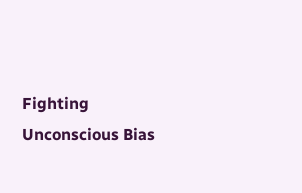Fighting Unconscious Bias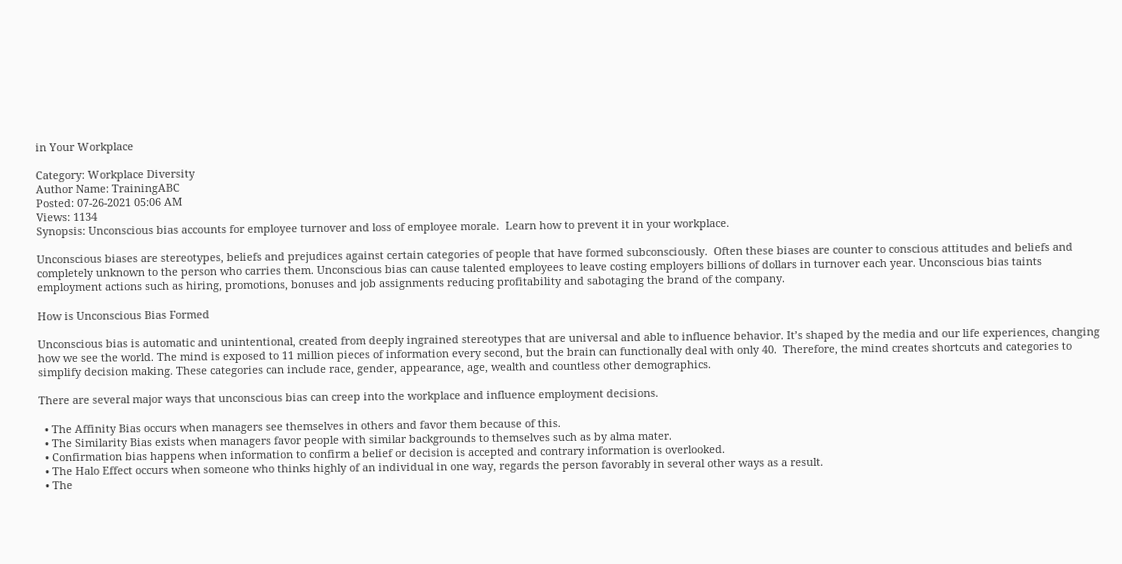in Your Workplace

Category: Workplace Diversity
Author Name: TrainingABC
Posted: 07-26-2021 05:06 AM
Views: 1134
Synopsis: Unconscious bias accounts for employee turnover and loss of employee morale.  Learn how to prevent it in your workplace.

Unconscious biases are stereotypes, beliefs and prejudices against certain categories of people that have formed subconsciously.  Often these biases are counter to conscious attitudes and beliefs and completely unknown to the person who carries them. Unconscious bias can cause talented employees to leave costing employers billions of dollars in turnover each year. Unconscious bias taints employment actions such as hiring, promotions, bonuses and job assignments reducing profitability and sabotaging the brand of the company.

How is Unconscious Bias Formed

Unconscious bias is automatic and unintentional, created from deeply ingrained stereotypes that are universal and able to influence behavior. It’s shaped by the media and our life experiences, changing how we see the world. The mind is exposed to 11 million pieces of information every second, but the brain can functionally deal with only 40.  Therefore, the mind creates shortcuts and categories to simplify decision making. These categories can include race, gender, appearance, age, wealth and countless other demographics.

There are several major ways that unconscious bias can creep into the workplace and influence employment decisions.

  • The Affinity Bias occurs when managers see themselves in others and favor them because of this.
  • The Similarity Bias exists when managers favor people with similar backgrounds to themselves such as by alma mater.
  • Confirmation bias happens when information to confirm a belief or decision is accepted and contrary information is overlooked.
  • The Halo Effect occurs when someone who thinks highly of an individual in one way, regards the person favorably in several other ways as a result.
  • The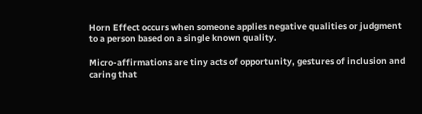Horn Effect occurs when someone applies negative qualities or judgment to a person based on a single known quality.

Micro-affirmations are tiny acts of opportunity, gestures of inclusion and caring that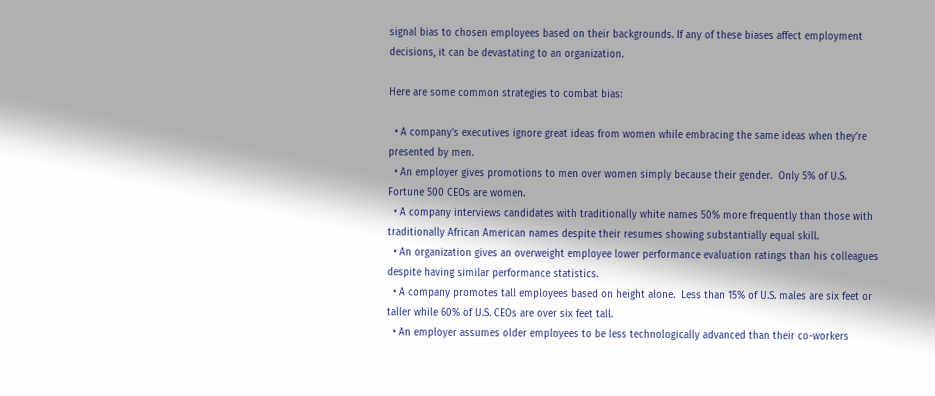signal bias to chosen employees based on their backgrounds. If any of these biases affect employment decisions, it can be devastating to an organization.

Here are some common strategies to combat bias:

  • A company’s executives ignore great ideas from women while embracing the same ideas when they’re presented by men.
  • An employer gives promotions to men over women simply because their gender.  Only 5% of U.S. Fortune 500 CEOs are women.
  • A company interviews candidates with traditionally white names 50% more frequently than those with traditionally African American names despite their resumes showing substantially equal skill.
  • An organization gives an overweight employee lower performance evaluation ratings than his colleagues despite having similar performance statistics.
  • A company promotes tall employees based on height alone.  Less than 15% of U.S. males are six feet or taller while 60% of U.S. CEOs are over six feet tall.
  • An employer assumes older employees to be less technologically advanced than their co-workers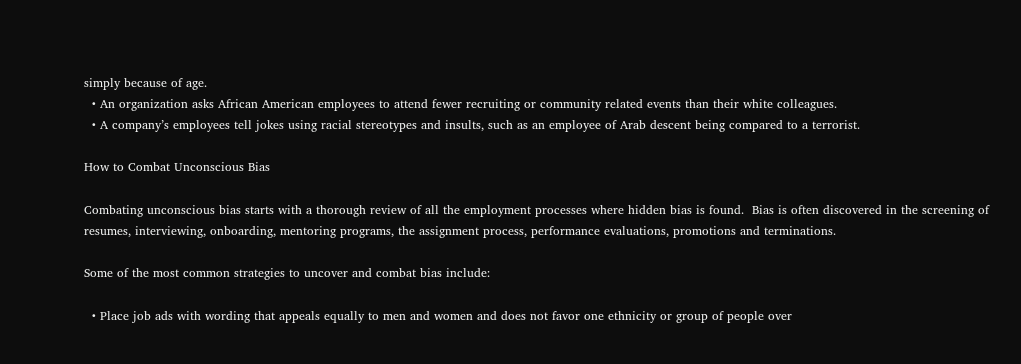simply because of age.
  • An organization asks African American employees to attend fewer recruiting or community related events than their white colleagues.
  • A company’s employees tell jokes using racial stereotypes and insults, such as an employee of Arab descent being compared to a terrorist.

How to Combat Unconscious Bias

Combating unconscious bias starts with a thorough review of all the employment processes where hidden bias is found.  Bias is often discovered in the screening of resumes, interviewing, onboarding, mentoring programs, the assignment process, performance evaluations, promotions and terminations.

Some of the most common strategies to uncover and combat bias include:

  • Place job ads with wording that appeals equally to men and women and does not favor one ethnicity or group of people over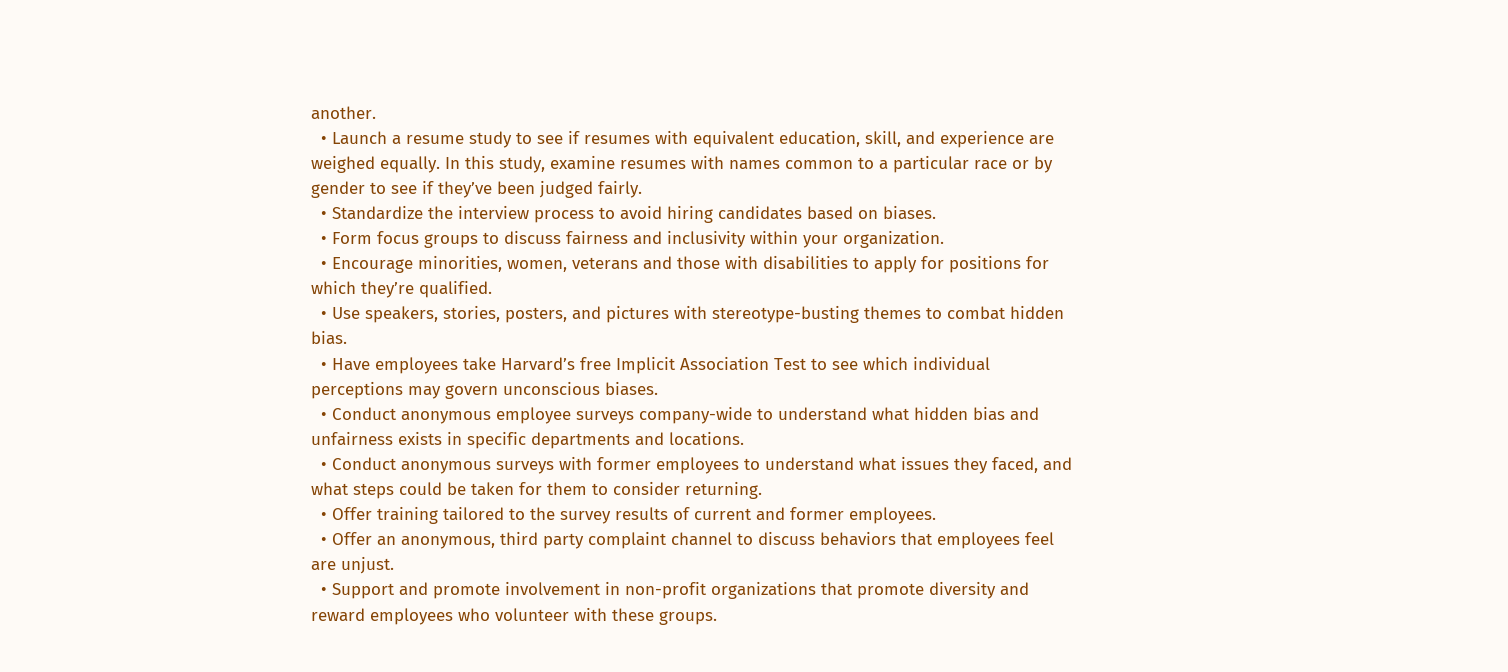another.
  • Launch a resume study to see if resumes with equivalent education, skill, and experience are weighed equally. In this study, examine resumes with names common to a particular race or by gender to see if they’ve been judged fairly.
  • Standardize the interview process to avoid hiring candidates based on biases.
  • Form focus groups to discuss fairness and inclusivity within your organization.
  • Encourage minorities, women, veterans and those with disabilities to apply for positions for which they’re qualified.
  • Use speakers, stories, posters, and pictures with stereotype-busting themes to combat hidden bias.
  • Have employees take Harvard’s free Implicit Association Test to see which individual perceptions may govern unconscious biases.
  • Conduct anonymous employee surveys company-wide to understand what hidden bias and unfairness exists in specific departments and locations.
  • Conduct anonymous surveys with former employees to understand what issues they faced, and what steps could be taken for them to consider returning.
  • Offer training tailored to the survey results of current and former employees.
  • Offer an anonymous, third party complaint channel to discuss behaviors that employees feel are unjust.
  • Support and promote involvement in non-profit organizations that promote diversity and reward employees who volunteer with these groups.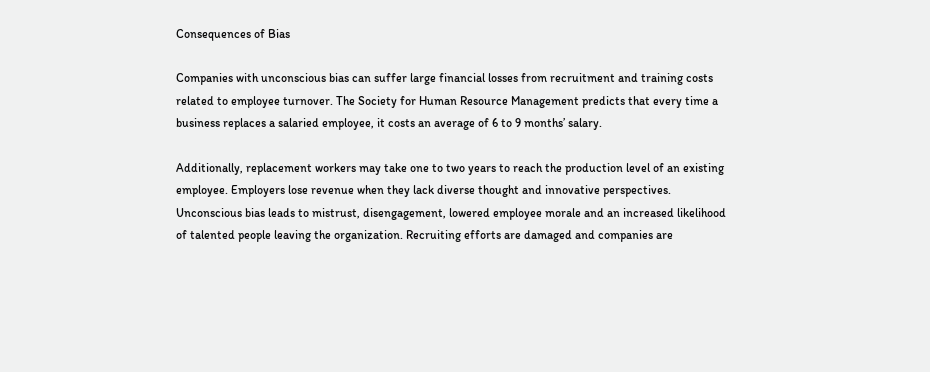Consequences of Bias

Companies with unconscious bias can suffer large financial losses from recruitment and training costs related to employee turnover. The Society for Human Resource Management predicts that every time a business replaces a salaried employee, it costs an average of 6 to 9 months’ salary.

Additionally, replacement workers may take one to two years to reach the production level of an existing employee. Employers lose revenue when they lack diverse thought and innovative perspectives. Unconscious bias leads to mistrust, disengagement, lowered employee morale and an increased likelihood of talented people leaving the organization. Recruiting efforts are damaged and companies are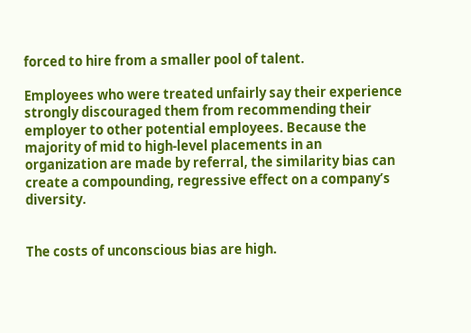forced to hire from a smaller pool of talent.

Employees who were treated unfairly say their experience strongly discouraged them from recommending their employer to other potential employees. Because the majority of mid to high-level placements in an organization are made by referral, the similarity bias can create a compounding, regressive effect on a company’s diversity.


The costs of unconscious bias are high.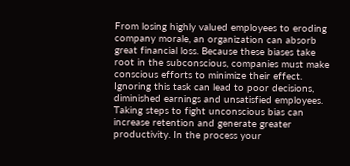From losing highly valued employees to eroding company morale, an organization can absorb great financial loss. Because these biases take root in the subconscious, companies must make conscious efforts to minimize their effect. Ignoring this task can lead to poor decisions, diminished earnings and unsatisfied employees. Taking steps to fight unconscious bias can increase retention and generate greater productivity. In the process your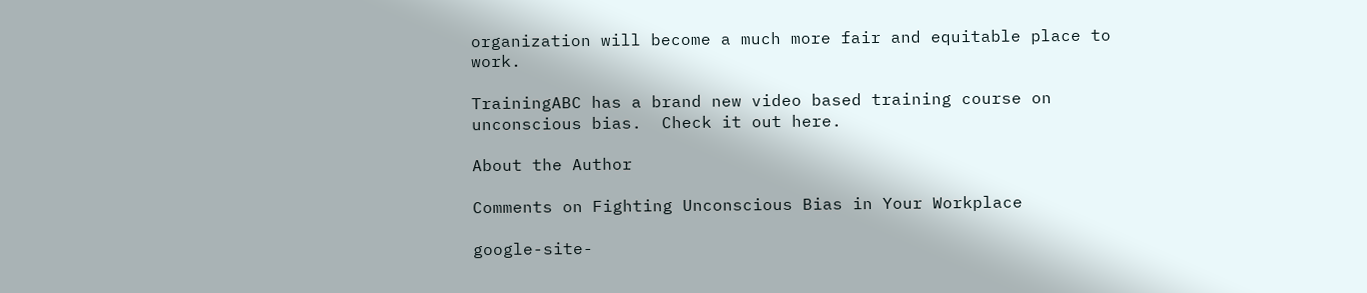organization will become a much more fair and equitable place to work.

TrainingABC has a brand new video based training course on unconscious bias.  Check it out here.

About the Author

Comments on Fighting Unconscious Bias in Your Workplace

google-site-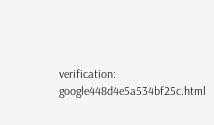verification: google448d4e5a534bf25c.html